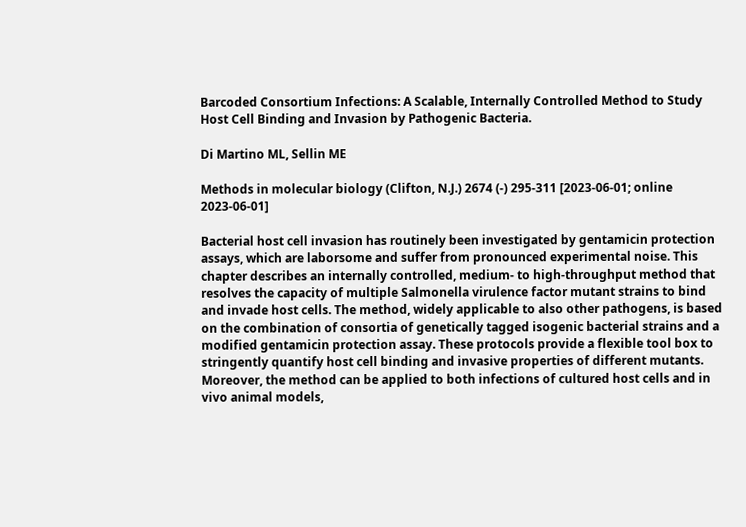Barcoded Consortium Infections: A Scalable, Internally Controlled Method to Study Host Cell Binding and Invasion by Pathogenic Bacteria.

Di Martino ML, Sellin ME

Methods in molecular biology (Clifton, N.J.) 2674 (-) 295-311 [2023-06-01; online 2023-06-01]

Bacterial host cell invasion has routinely been investigated by gentamicin protection assays, which are laborsome and suffer from pronounced experimental noise. This chapter describes an internally controlled, medium- to high-throughput method that resolves the capacity of multiple Salmonella virulence factor mutant strains to bind and invade host cells. The method, widely applicable to also other pathogens, is based on the combination of consortia of genetically tagged isogenic bacterial strains and a modified gentamicin protection assay. These protocols provide a flexible tool box to stringently quantify host cell binding and invasive properties of different mutants. Moreover, the method can be applied to both infections of cultured host cells and in vivo animal models,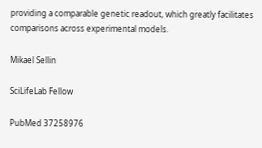providing a comparable genetic readout, which greatly facilitates comparisons across experimental models.

Mikael Sellin

SciLifeLab Fellow

PubMed 37258976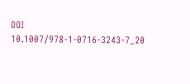DOI 10.1007/978-1-0716-3243-7_20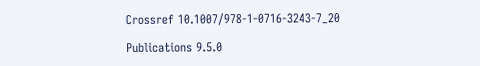Crossref 10.1007/978-1-0716-3243-7_20

Publications 9.5.0